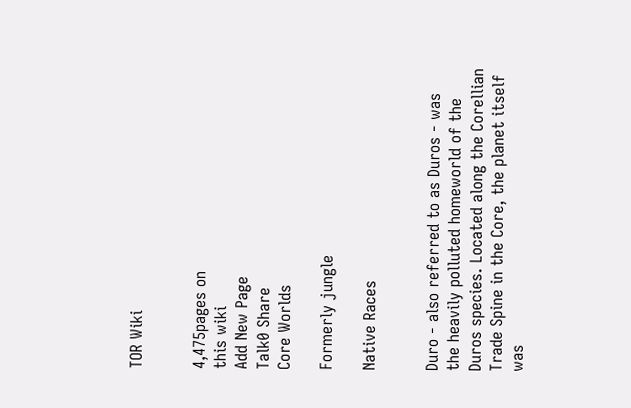TOR Wiki


4,475pages on
this wiki
Add New Page
Talk0 Share
Core Worlds

Formerly jungle

Native Races


Duro - also referred to as Duros - was the heavily polluted homeworld of the Duros species. Located along the Corellian Trade Spine in the Core, the planet itself was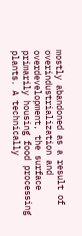mostly abandoned as a result of overindustrialization and overdevelopment, the surface primarily housing food processing plants. A technically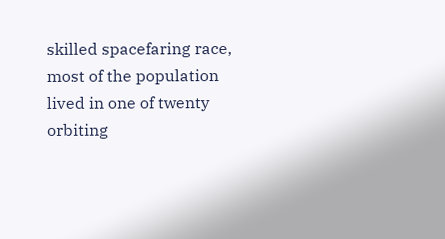skilled spacefaring race, most of the population lived in one of twenty orbiting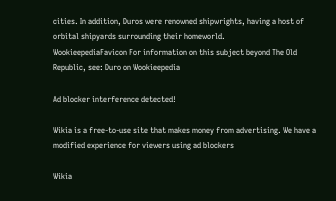cities. In addition, Duros were renowned shipwrights, having a host of orbital shipyards surrounding their homeworld.
WookieepediaFavicon For information on this subject beyond The Old Republic, see: Duro on Wookieepedia

Ad blocker interference detected!

Wikia is a free-to-use site that makes money from advertising. We have a modified experience for viewers using ad blockers

Wikia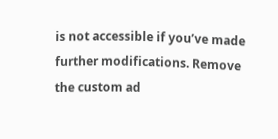is not accessible if you’ve made further modifications. Remove the custom ad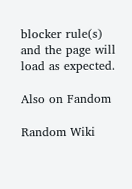blocker rule(s) and the page will load as expected.

Also on Fandom

Random Wiki